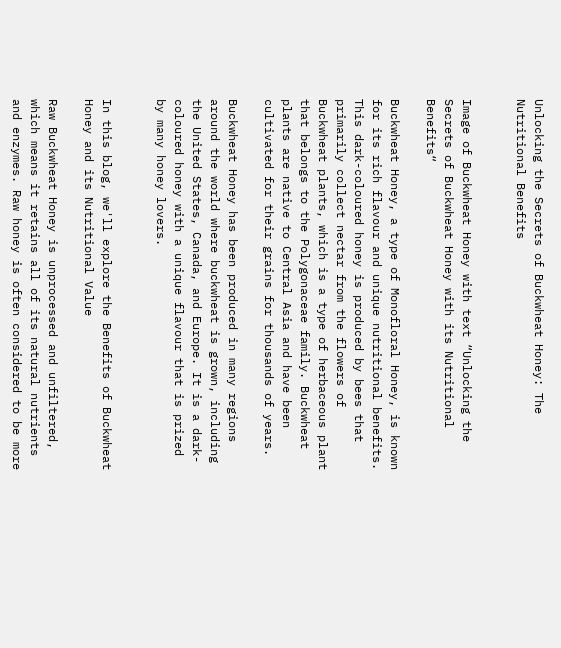Unlocking the Secrets of Buckwheat Honey: The Nutritional Benefits


Image of Buckwheat Honey with text “Unlocking the Secrets of Buckwheat Honey with its Nutritional Benefits“

Buckwheat Honey, a type of Monofloral Honey, is known for its rich flavour and unique nutritional benefits. This dark-coloured honey is produced by bees that primarily collect nectar from the flowers of Buckwheat plants, which is a type of herbaceous plant that belongs to the Polygonaceae family. Buckwheat plants are native to Central Asia and have been cultivated for their grains for thousands of years.

Buckwheat Honey has been produced in many regions around the world where buckwheat is grown, including the United States, Canada, and Europe. It is a dark-coloured honey with a unique flavour that is prized by many honey lovers.


In this blog, we'll explore the Benefits of Buckwheat Honey and its Nutritional Value

Raw Buckwheat Honey is unprocessed and unfiltered, which means it retains all of its natural nutrients and enzymes. Raw honey is often considered to be more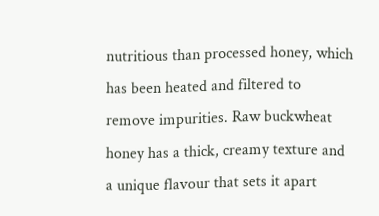nutritious than processed honey, which has been heated and filtered to remove impurities. Raw buckwheat honey has a thick, creamy texture and a unique flavour that sets it apart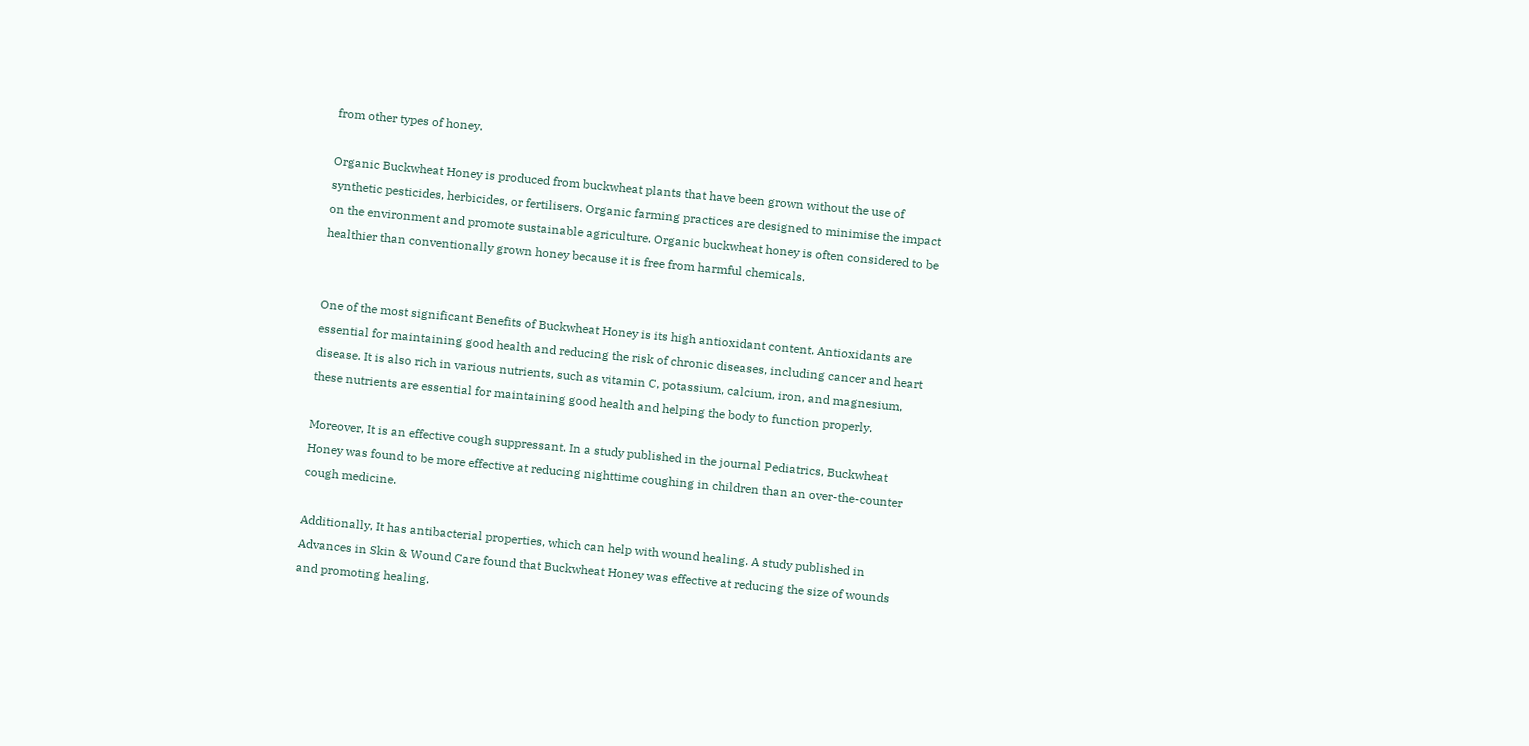from other types of honey.

Organic Buckwheat Honey is produced from buckwheat plants that have been grown without the use of synthetic pesticides, herbicides, or fertilisers. Organic farming practices are designed to minimise the impact on the environment and promote sustainable agriculture. Organic buckwheat honey is often considered to be healthier than conventionally grown honey because it is free from harmful chemicals.


One of the most significant Benefits of Buckwheat Honey is its high antioxidant content. Antioxidants are essential for maintaining good health and reducing the risk of chronic diseases, including cancer and heart disease. It is also rich in various nutrients, such as vitamin C, potassium, calcium, iron, and magnesium, these nutrients are essential for maintaining good health and helping the body to function properly.

Moreover, It is an effective cough suppressant. In a study published in the journal Pediatrics, Buckwheat Honey was found to be more effective at reducing nighttime coughing in children than an over-the-counter cough medicine.

Additionally, It has antibacterial properties, which can help with wound healing. A study published in Advances in Skin & Wound Care found that Buckwheat Honey was effective at reducing the size of wounds and promoting healing.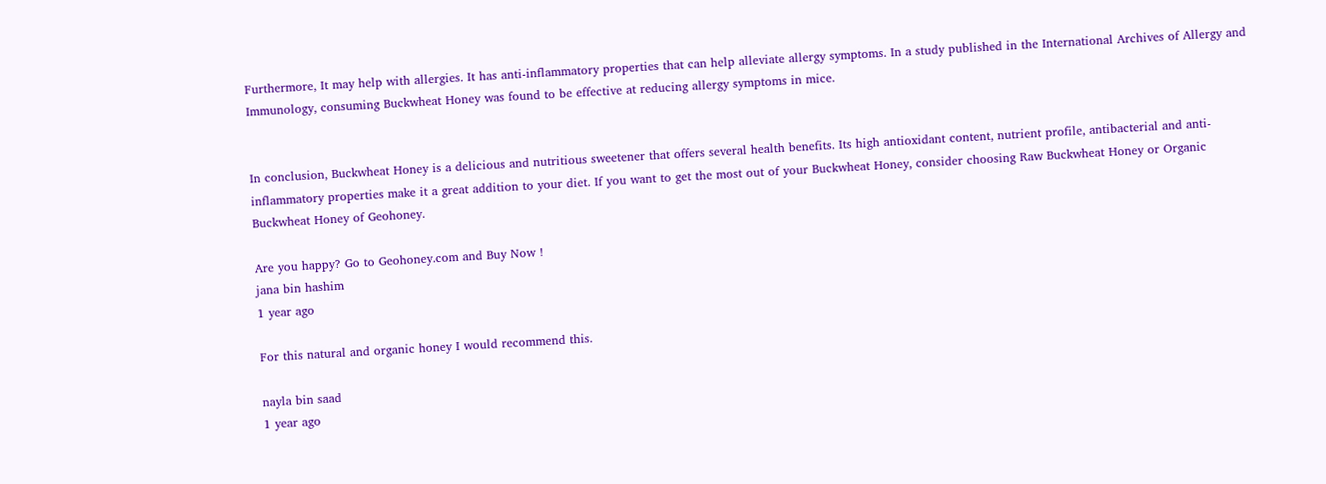Furthermore, It may help with allergies. It has anti-inflammatory properties that can help alleviate allergy symptoms. In a study published in the International Archives of Allergy and Immunology, consuming Buckwheat Honey was found to be effective at reducing allergy symptoms in mice.


In conclusion, Buckwheat Honey is a delicious and nutritious sweetener that offers several health benefits. Its high antioxidant content, nutrient profile, antibacterial and anti-inflammatory properties make it a great addition to your diet. If you want to get the most out of your Buckwheat Honey, consider choosing Raw Buckwheat Honey or Organic Buckwheat Honey of Geohoney.

Are you happy? Go to Geohoney.com and Buy Now !
jana bin hashim
1 year ago

For this natural and organic honey I would recommend this.

nayla bin saad
1 year ago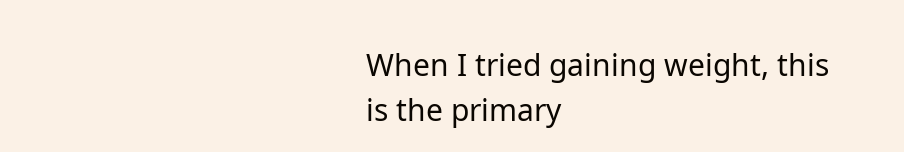When I tried gaining weight, this is the primary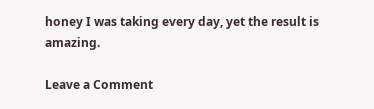honey I was taking every day, yet the result is amazing.

Leave a Comment